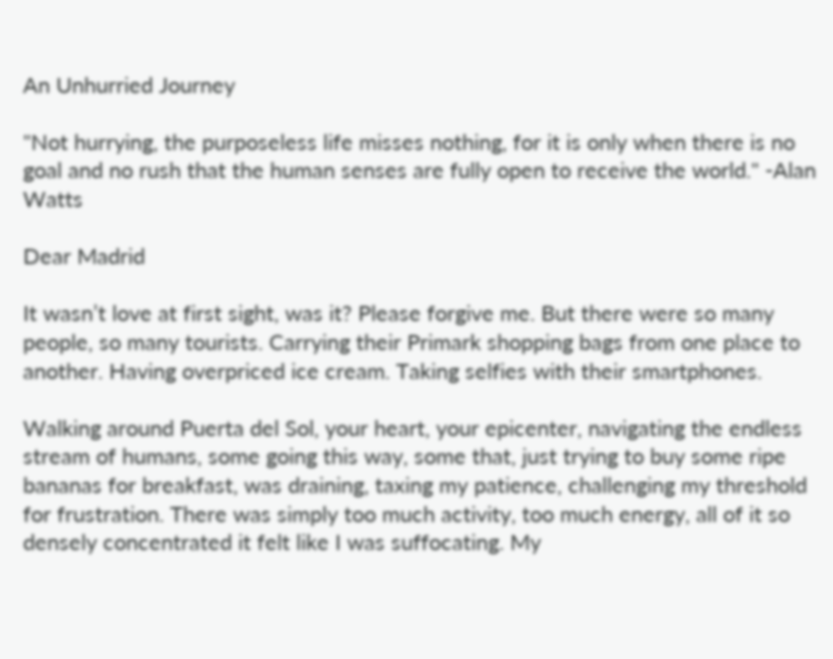An Unhurried Journey

"Not hurrying, the purposeless life misses nothing, for it is only when there is no goal and no rush that the human senses are fully open to receive the world." -Alan Watts

Dear Madrid

It wasn’t love at first sight, was it? Please forgive me. But there were so many people, so many tourists. Carrying their Primark shopping bags from one place to another. Having overpriced ice cream. Taking selfies with their smartphones.

Walking around Puerta del Sol, your heart, your epicenter, navigating the endless stream of humans, some going this way, some that, just trying to buy some ripe bananas for breakfast, was draining, taxing my patience, challenging my threshold for frustration. There was simply too much activity, too much energy, all of it so densely concentrated it felt like I was suffocating. My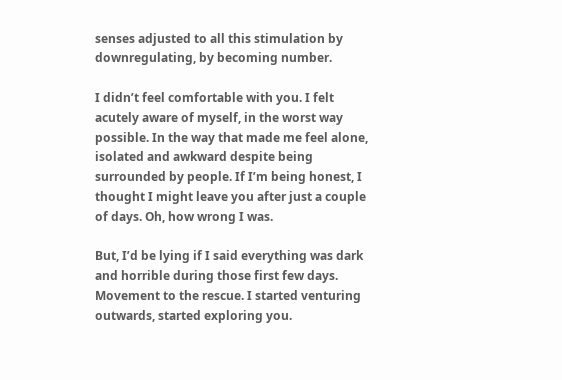senses adjusted to all this stimulation by downregulating, by becoming number.

I didn’t feel comfortable with you. I felt acutely aware of myself, in the worst way possible. In the way that made me feel alone, isolated and awkward despite being surrounded by people. If I’m being honest, I thought I might leave you after just a couple of days. Oh, how wrong I was.

But, I’d be lying if I said everything was dark and horrible during those first few days. Movement to the rescue. I started venturing outwards, started exploring you.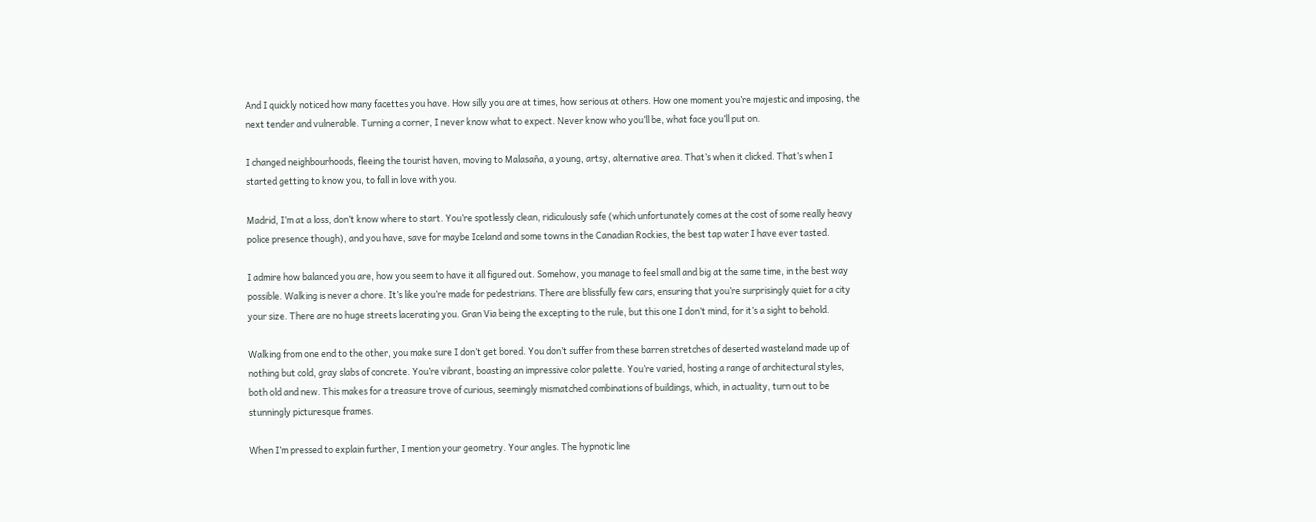And I quickly noticed how many facettes you have. How silly you are at times, how serious at others. How one moment you’re majestic and imposing, the next tender and vulnerable. Turning a corner, I never know what to expect. Never know who you’ll be, what face you’ll put on.

I changed neighbourhoods, fleeing the tourist haven, moving to Malasaña, a young, artsy, alternative area. That’s when it clicked. That’s when I started getting to know you, to fall in love with you.

Madrid, I’m at a loss, don’t know where to start. You’re spotlessly clean, ridiculously safe (which unfortunately comes at the cost of some really heavy police presence though), and you have, save for maybe Iceland and some towns in the Canadian Rockies, the best tap water I have ever tasted.

I admire how balanced you are, how you seem to have it all figured out. Somehow, you manage to feel small and big at the same time, in the best way possible. Walking is never a chore. It’s like you’re made for pedestrians. There are blissfully few cars, ensuring that you’re surprisingly quiet for a city your size. There are no huge streets lacerating you. Gran Via being the excepting to the rule, but this one I don’t mind, for it’s a sight to behold.

Walking from one end to the other, you make sure I don’t get bored. You don’t suffer from these barren stretches of deserted wasteland made up of nothing but cold, gray slabs of concrete. You’re vibrant, boasting an impressive color palette. You’re varied, hosting a range of architectural styles, both old and new. This makes for a treasure trove of curious, seemingly mismatched combinations of buildings, which, in actuality, turn out to be stunningly picturesque frames.

When I’m pressed to explain further, I mention your geometry. Your angles. The hypnotic line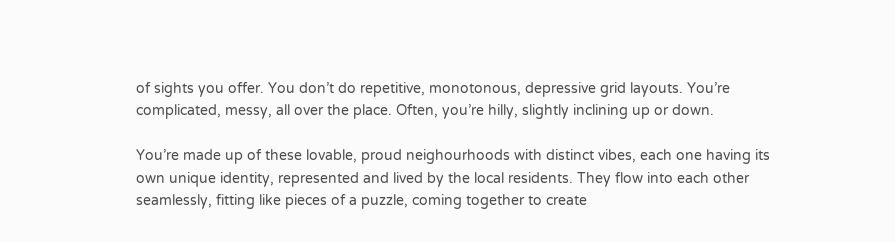of sights you offer. You don’t do repetitive, monotonous, depressive grid layouts. You’re complicated, messy, all over the place. Often, you’re hilly, slightly inclining up or down.

You’re made up of these lovable, proud neighourhoods with distinct vibes, each one having its own unique identity, represented and lived by the local residents. They flow into each other seamlessly, fitting like pieces of a puzzle, coming together to create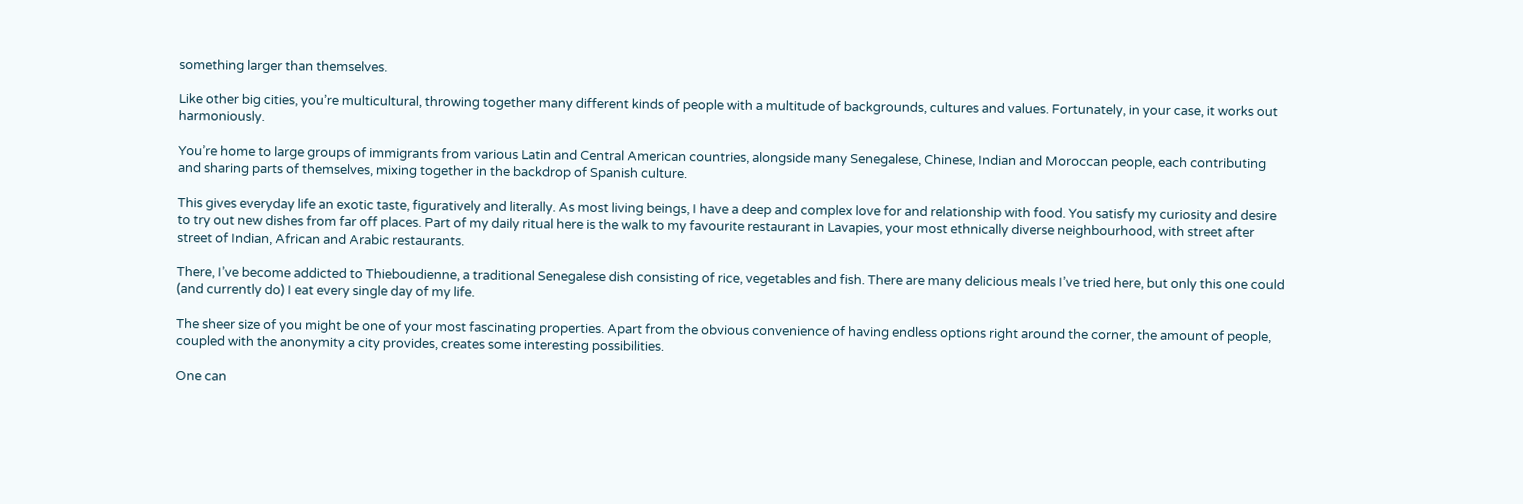something larger than themselves.

Like other big cities, you’re multicultural, throwing together many different kinds of people with a multitude of backgrounds, cultures and values. Fortunately, in your case, it works out harmoniously.

You’re home to large groups of immigrants from various Latin and Central American countries, alongside many Senegalese, Chinese, Indian and Moroccan people, each contributing and sharing parts of themselves, mixing together in the backdrop of Spanish culture.

This gives everyday life an exotic taste, figuratively and literally. As most living beings, I have a deep and complex love for and relationship with food. You satisfy my curiosity and desire to try out new dishes from far off places. Part of my daily ritual here is the walk to my favourite restaurant in Lavapies, your most ethnically diverse neighbourhood, with street after street of Indian, African and Arabic restaurants.

There, I’ve become addicted to Thieboudienne, a traditional Senegalese dish consisting of rice, vegetables and fish. There are many delicious meals I’ve tried here, but only this one could (and currently do) I eat every single day of my life.

The sheer size of you might be one of your most fascinating properties. Apart from the obvious convenience of having endless options right around the corner, the amount of people, coupled with the anonymity a city provides, creates some interesting possibilities.

One can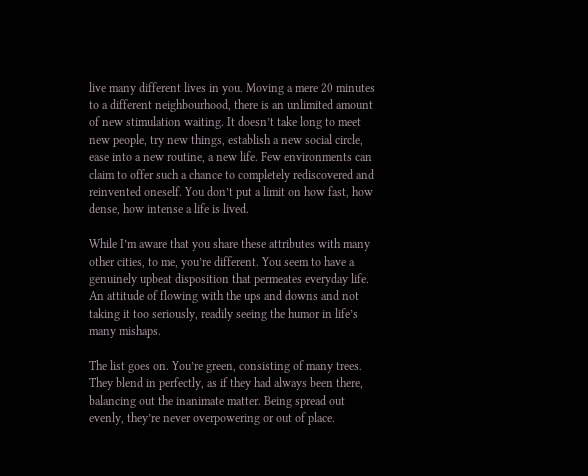live many different lives in you. Moving a mere 20 minutes to a different neighbourhood, there is an unlimited amount of new stimulation waiting. It doesn’t take long to meet new people, try new things, establish a new social circle, ease into a new routine, a new life. Few environments can claim to offer such a chance to completely rediscovered and reinvented oneself. You don’t put a limit on how fast, how dense, how intense a life is lived.

While I’m aware that you share these attributes with many other cities, to me, you’re different. You seem to have a genuinely upbeat disposition that permeates everyday life. An attitude of flowing with the ups and downs and not taking it too seriously, readily seeing the humor in life’s many mishaps.

The list goes on. You’re green, consisting of many trees. They blend in perfectly, as if they had always been there, balancing out the inanimate matter. Being spread out evenly, they’re never overpowering or out of place.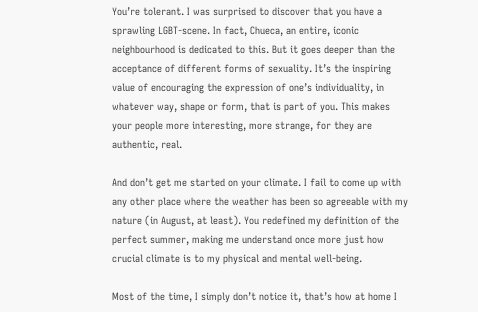You’re tolerant. I was surprised to discover that you have a sprawling LGBT-scene. In fact, Chueca, an entire, iconic neighbourhood is dedicated to this. But it goes deeper than the acceptance of different forms of sexuality. It’s the inspiring value of encouraging the expression of one’s individuality, in whatever way, shape or form, that is part of you. This makes your people more interesting, more strange, for they are authentic, real.

And don’t get me started on your climate. I fail to come up with any other place where the weather has been so agreeable with my nature (in August, at least). You redefined my definition of the perfect summer, making me understand once more just how crucial climate is to my physical and mental well-being.

Most of the time, I simply don’t notice it, that’s how at home I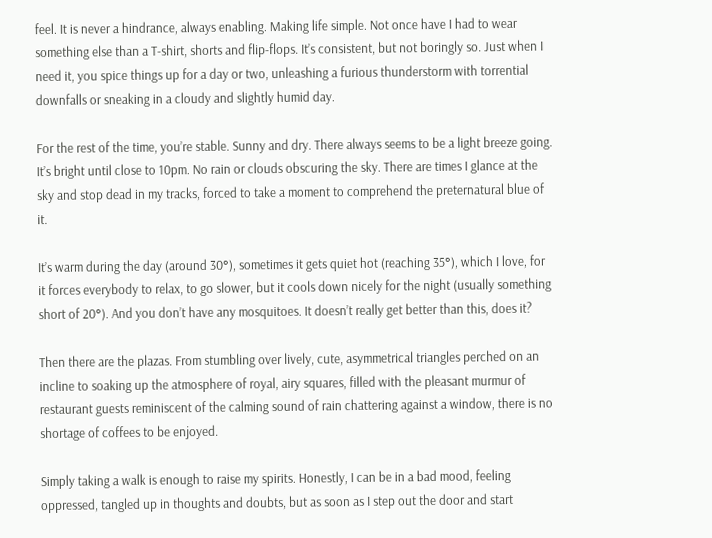feel. It is never a hindrance, always enabling. Making life simple. Not once have I had to wear something else than a T-shirt, shorts and flip-flops. It’s consistent, but not boringly so. Just when I need it, you spice things up for a day or two, unleashing a furious thunderstorm with torrential downfalls or sneaking in a cloudy and slightly humid day.

For the rest of the time, you’re stable. Sunny and dry. There always seems to be a light breeze going. It’s bright until close to 10pm. No rain or clouds obscuring the sky. There are times I glance at the sky and stop dead in my tracks, forced to take a moment to comprehend the preternatural blue of it.

It’s warm during the day (around 30°), sometimes it gets quiet hot (reaching 35°), which I love, for it forces everybody to relax, to go slower, but it cools down nicely for the night (usually something short of 20°). And you don’t have any mosquitoes. It doesn’t really get better than this, does it?

Then there are the plazas. From stumbling over lively, cute, asymmetrical triangles perched on an incline to soaking up the atmosphere of royal, airy squares, filled with the pleasant murmur of restaurant guests reminiscent of the calming sound of rain chattering against a window, there is no shortage of coffees to be enjoyed.

Simply taking a walk is enough to raise my spirits. Honestly, I can be in a bad mood, feeling oppressed, tangled up in thoughts and doubts, but as soon as I step out the door and start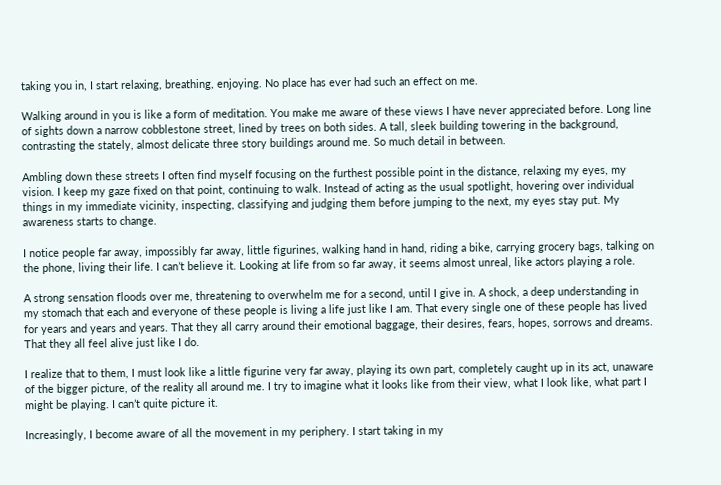taking you in, I start relaxing, breathing, enjoying. No place has ever had such an effect on me.

Walking around in you is like a form of meditation. You make me aware of these views I have never appreciated before. Long line of sights down a narrow cobblestone street, lined by trees on both sides. A tall, sleek building towering in the background, contrasting the stately, almost delicate three story buildings around me. So much detail in between.

Ambling down these streets I often find myself focusing on the furthest possible point in the distance, relaxing my eyes, my vision. I keep my gaze fixed on that point, continuing to walk. Instead of acting as the usual spotlight, hovering over individual things in my immediate vicinity, inspecting, classifying and judging them before jumping to the next, my eyes stay put. My awareness starts to change.

I notice people far away, impossibly far away, little figurines, walking hand in hand, riding a bike, carrying grocery bags, talking on the phone, living their life. I can’t believe it. Looking at life from so far away, it seems almost unreal, like actors playing a role.

A strong sensation floods over me, threatening to overwhelm me for a second, until I give in. A shock, a deep understanding in my stomach that each and everyone of these people is living a life just like I am. That every single one of these people has lived for years and years and years. That they all carry around their emotional baggage, their desires, fears, hopes, sorrows and dreams. That they all feel alive just like I do.

I realize that to them, I must look like a little figurine very far away, playing its own part, completely caught up in its act, unaware of the bigger picture, of the reality all around me. I try to imagine what it looks like from their view, what I look like, what part I might be playing. I can’t quite picture it.

Increasingly, I become aware of all the movement in my periphery. I start taking in my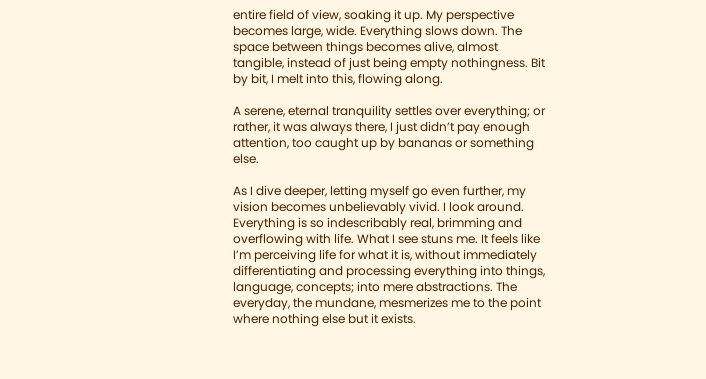entire field of view, soaking it up. My perspective becomes large, wide. Everything slows down. The space between things becomes alive, almost tangible, instead of just being empty nothingness. Bit by bit, I melt into this, flowing along.

A serene, eternal tranquility settles over everything; or rather, it was always there, I just didn’t pay enough attention, too caught up by bananas or something else.

As I dive deeper, letting myself go even further, my vision becomes unbelievably vivid. I look around. Everything is so indescribably real, brimming and overflowing with life. What I see stuns me. It feels like I’m perceiving life for what it is, without immediately differentiating and processing everything into things, language, concepts; into mere abstractions. The everyday, the mundane, mesmerizes me to the point where nothing else but it exists.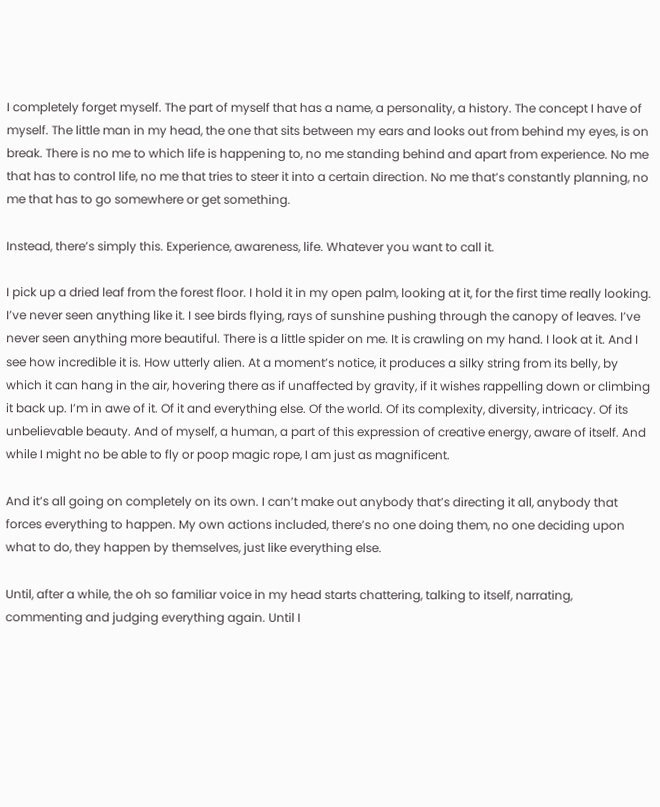I completely forget myself. The part of myself that has a name, a personality, a history. The concept I have of myself. The little man in my head, the one that sits between my ears and looks out from behind my eyes, is on break. There is no me to which life is happening to, no me standing behind and apart from experience. No me that has to control life, no me that tries to steer it into a certain direction. No me that’s constantly planning, no me that has to go somewhere or get something.

Instead, there’s simply this. Experience, awareness, life. Whatever you want to call it.

I pick up a dried leaf from the forest floor. I hold it in my open palm, looking at it, for the first time really looking. I’ve never seen anything like it. I see birds flying, rays of sunshine pushing through the canopy of leaves. I’ve never seen anything more beautiful. There is a little spider on me. It is crawling on my hand. I look at it. And I see how incredible it is. How utterly alien. At a moment’s notice, it produces a silky string from its belly, by which it can hang in the air, hovering there as if unaffected by gravity, if it wishes rappelling down or climbing it back up. I’m in awe of it. Of it and everything else. Of the world. Of its complexity, diversity, intricacy. Of its unbelievable beauty. And of myself, a human, a part of this expression of creative energy, aware of itself. And while I might no be able to fly or poop magic rope, I am just as magnificent.

And it’s all going on completely on its own. I can’t make out anybody that’s directing it all, anybody that forces everything to happen. My own actions included, there’s no one doing them, no one deciding upon what to do, they happen by themselves, just like everything else.

Until, after a while, the oh so familiar voice in my head starts chattering, talking to itself, narrating, commenting and judging everything again. Until I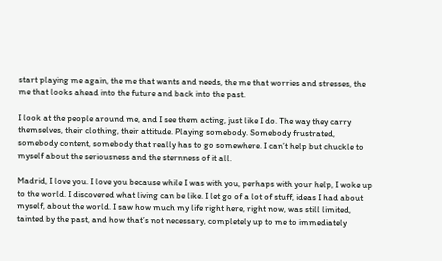start playing me again, the me that wants and needs, the me that worries and stresses, the me that looks ahead into the future and back into the past.

I look at the people around me, and I see them acting, just like I do. The way they carry themselves, their clothing, their attitude. Playing somebody. Somebody frustrated, somebody content, somebody that really has to go somewhere. I can’t help but chuckle to myself about the seriousness and the sternness of it all.

Madrid, I love you. I love you because while I was with you, perhaps with your help, I woke up to the world. I discovered what living can be like. I let go of a lot of stuff, ideas I had about myself, about the world. I saw how much my life right here, right now, was still limited, tainted by the past, and how that’s not necessary, completely up to me to immediately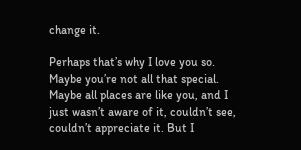change it.

Perhaps that’s why I love you so. Maybe you’re not all that special. Maybe all places are like you, and I just wasn’t aware of it, couldn’t see, couldn’t appreciate it. But I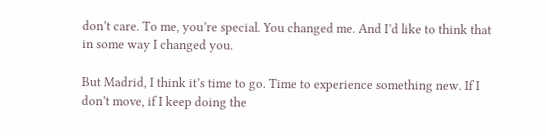don’t care. To me, you’re special. You changed me. And I’d like to think that in some way I changed you.

But Madrid, I think it’s time to go. Time to experience something new. If I don’t move, if I keep doing the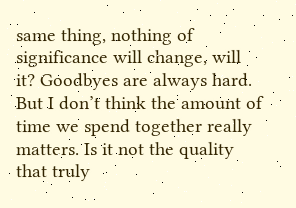same thing, nothing of significance will change, will it? Goodbyes are always hard. But I don’t think the amount of time we spend together really matters. Is it not the quality that truly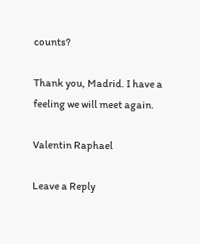counts?

Thank you, Madrid. I have a feeling we will meet again.

Valentin Raphael

Leave a Reply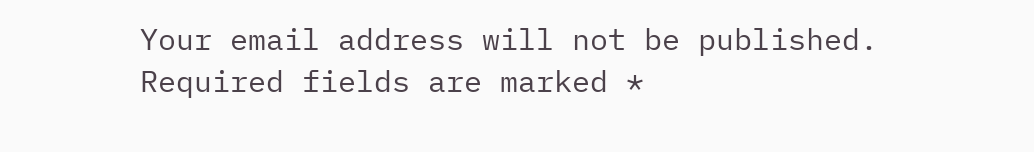Your email address will not be published. Required fields are marked *